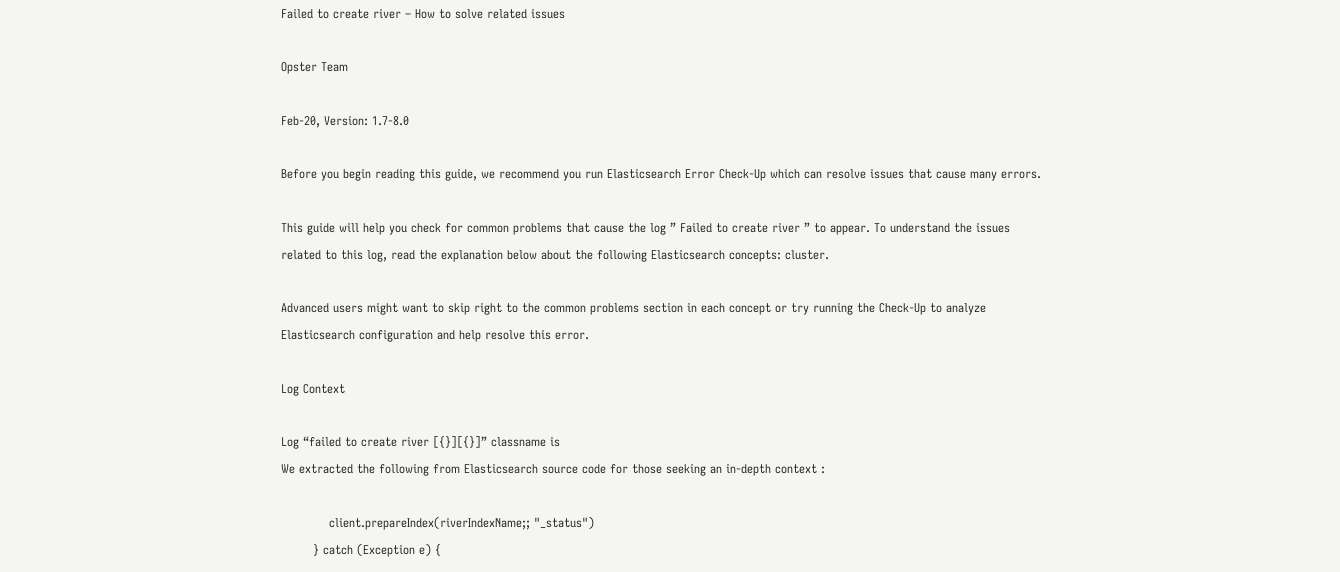Failed to create river – How to solve related issues

Opster Team

Feb-20, Version: 1.7-8.0

Before you begin reading this guide, we recommend you run Elasticsearch Error Check-Up which can resolve issues that cause many errors.

This guide will help you check for common problems that cause the log ” Failed to create river ” to appear. To understand the issues related to this log, read the explanation below about the following Elasticsearch concepts: cluster.

Advanced users might want to skip right to the common problems section in each concept or try running the Check-Up to analyze Elasticsearch configuration and help resolve this error.

Log Context

Log “failed to create river [{}][{}]” classname is
We extracted the following from Elasticsearch source code for those seeking an in-depth context :

            client.prepareIndex(riverIndexName;; "_status")
        } catch (Exception e) {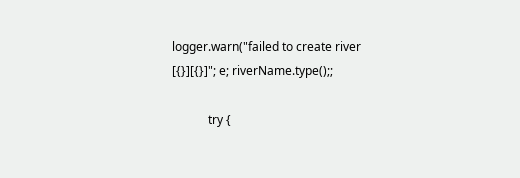logger.warn("failed to create river [{}][{}]"; e; riverName.type();;

            try {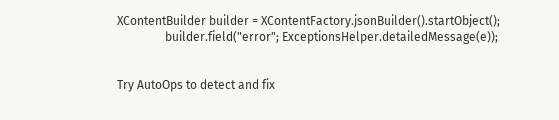XContentBuilder builder = XContentFactory.jsonBuilder().startObject();
                builder.field("error"; ExceptionsHelper.detailedMessage(e));


Try AutoOps to detect and fix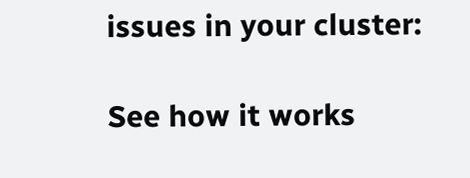issues in your cluster:

See how it works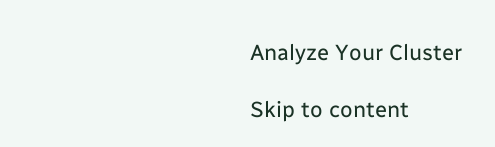Analyze Your Cluster

Skip to content